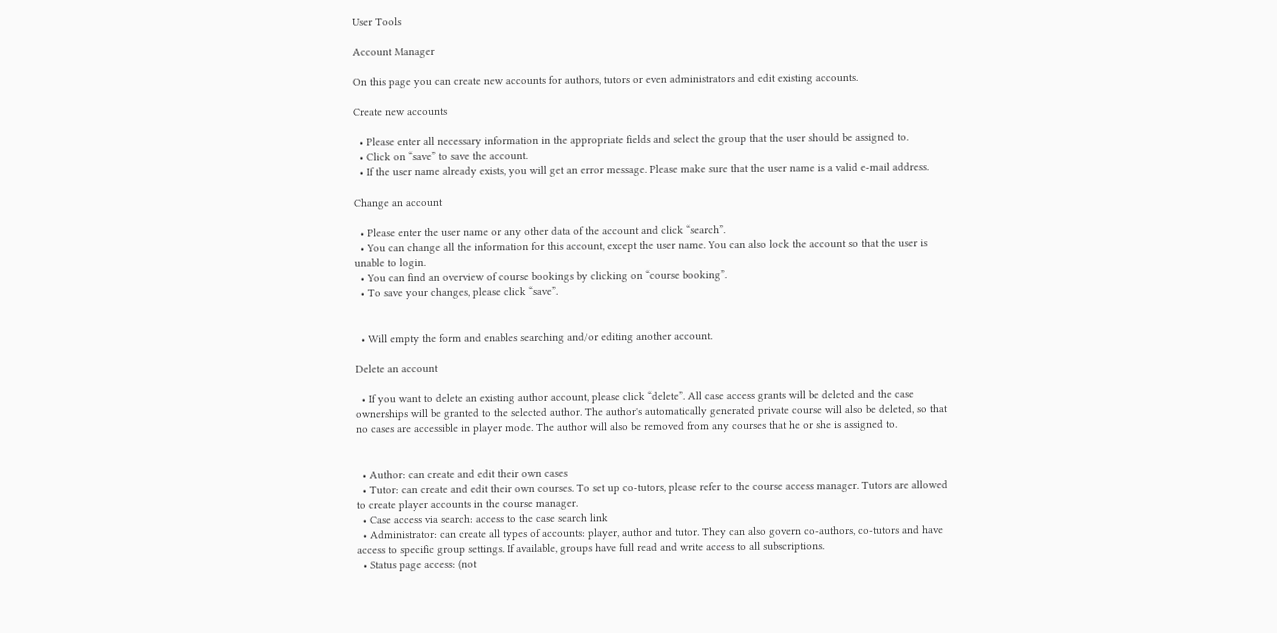User Tools

Account Manager

On this page you can create new accounts for authors, tutors or even administrators and edit existing accounts.

Create new accounts

  • Please enter all necessary information in the appropriate fields and select the group that the user should be assigned to.
  • Click on “save” to save the account.
  • If the user name already exists, you will get an error message. Please make sure that the user name is a valid e-mail address.

Change an account

  • Please enter the user name or any other data of the account and click “search”.
  • You can change all the information for this account, except the user name. You can also lock the account so that the user is unable to login.
  • You can find an overview of course bookings by clicking on “course booking”.
  • To save your changes, please click “save”.


  • Will empty the form and enables searching and/or editing another account.

Delete an account

  • If you want to delete an existing author account, please click “delete”. All case access grants will be deleted and the case ownerships will be granted to the selected author. The author's automatically generated private course will also be deleted, so that no cases are accessible in player mode. The author will also be removed from any courses that he or she is assigned to.


  • Author: can create and edit their own cases
  • Tutor: can create and edit their own courses. To set up co-tutors, please refer to the course access manager. Tutors are allowed to create player accounts in the course manager.
  • Case access via search: access to the case search link
  • Administrator: can create all types of accounts: player, author and tutor. They can also govern co-authors, co-tutors and have access to specific group settings. If available, groups have full read and write access to all subscriptions.
  • Status page access: (not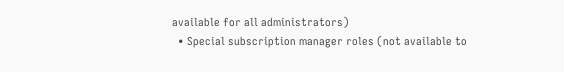available for all administrators)
  • Special subscription manager roles (not available to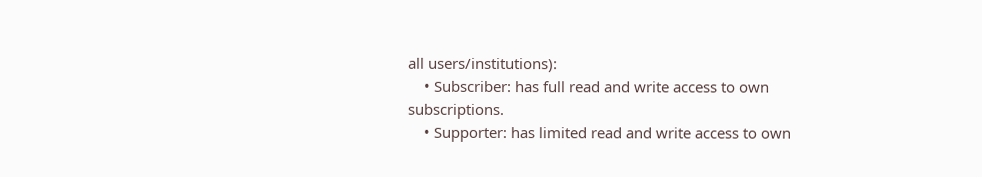all users/institutions):
    • Subscriber: has full read and write access to own subscriptions.
    • Supporter: has limited read and write access to own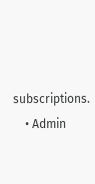subscriptions.
    • Admin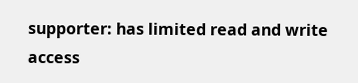supporter: has limited read and write access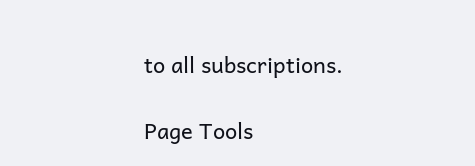to all subscriptions.

Page Tools